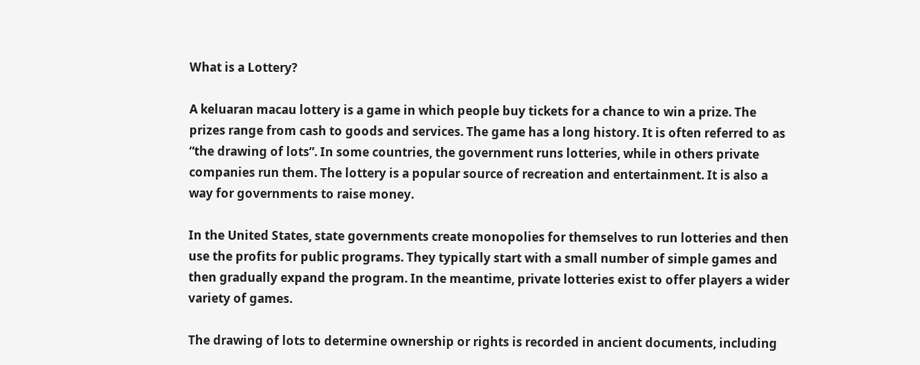What is a Lottery?

A keluaran macau lottery is a game in which people buy tickets for a chance to win a prize. The prizes range from cash to goods and services. The game has a long history. It is often referred to as “the drawing of lots”. In some countries, the government runs lotteries, while in others private companies run them. The lottery is a popular source of recreation and entertainment. It is also a way for governments to raise money.

In the United States, state governments create monopolies for themselves to run lotteries and then use the profits for public programs. They typically start with a small number of simple games and then gradually expand the program. In the meantime, private lotteries exist to offer players a wider variety of games.

The drawing of lots to determine ownership or rights is recorded in ancient documents, including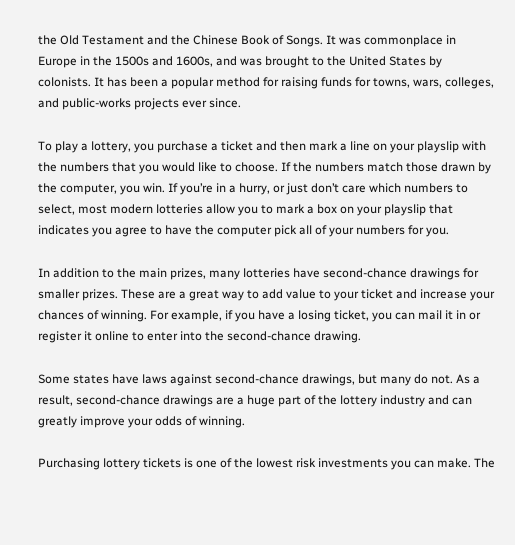the Old Testament and the Chinese Book of Songs. It was commonplace in Europe in the 1500s and 1600s, and was brought to the United States by colonists. It has been a popular method for raising funds for towns, wars, colleges, and public-works projects ever since.

To play a lottery, you purchase a ticket and then mark a line on your playslip with the numbers that you would like to choose. If the numbers match those drawn by the computer, you win. If you’re in a hurry, or just don’t care which numbers to select, most modern lotteries allow you to mark a box on your playslip that indicates you agree to have the computer pick all of your numbers for you.

In addition to the main prizes, many lotteries have second-chance drawings for smaller prizes. These are a great way to add value to your ticket and increase your chances of winning. For example, if you have a losing ticket, you can mail it in or register it online to enter into the second-chance drawing.

Some states have laws against second-chance drawings, but many do not. As a result, second-chance drawings are a huge part of the lottery industry and can greatly improve your odds of winning.

Purchasing lottery tickets is one of the lowest risk investments you can make. The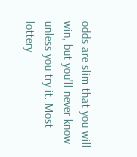odds are slim that you will win, but you’ll never know unless you try it. Most lottery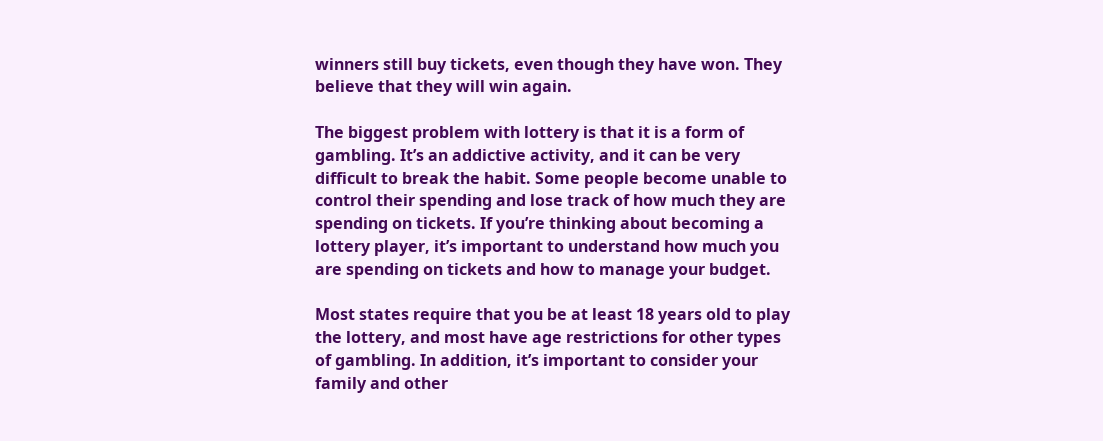winners still buy tickets, even though they have won. They believe that they will win again.

The biggest problem with lottery is that it is a form of gambling. It’s an addictive activity, and it can be very difficult to break the habit. Some people become unable to control their spending and lose track of how much they are spending on tickets. If you’re thinking about becoming a lottery player, it’s important to understand how much you are spending on tickets and how to manage your budget.

Most states require that you be at least 18 years old to play the lottery, and most have age restrictions for other types of gambling. In addition, it’s important to consider your family and other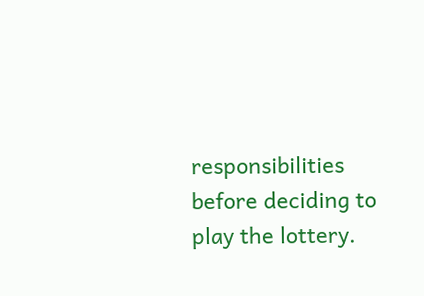responsibilities before deciding to play the lottery.